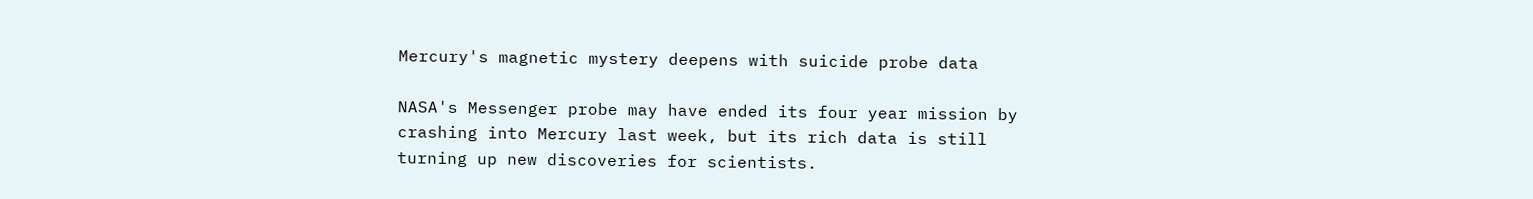Mercury's magnetic mystery deepens with suicide probe data

NASA's Messenger probe may have ended its four year mission by crashing into Mercury last week, but its rich data is still turning up new discoveries for scientists.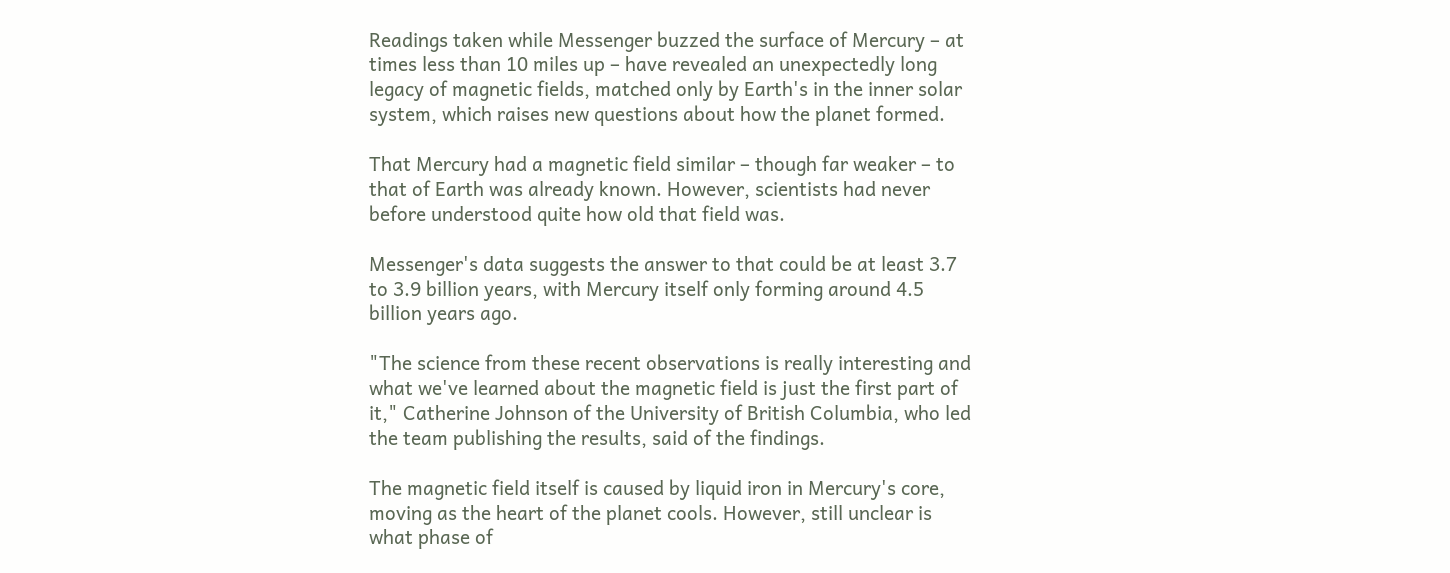Readings taken while Messenger buzzed the surface of Mercury – at times less than 10 miles up – have revealed an unexpectedly long legacy of magnetic fields, matched only by Earth's in the inner solar system, which raises new questions about how the planet formed.

That Mercury had a magnetic field similar – though far weaker – to that of Earth was already known. However, scientists had never before understood quite how old that field was.

Messenger's data suggests the answer to that could be at least 3.7 to 3.9 billion years, with Mercury itself only forming around 4.5 billion years ago.

"The science from these recent observations is really interesting and what we've learned about the magnetic field is just the first part of it," Catherine Johnson of the University of British Columbia, who led the team publishing the results, said of the findings.

The magnetic field itself is caused by liquid iron in Mercury's core, moving as the heart of the planet cools. However, still unclear is what phase of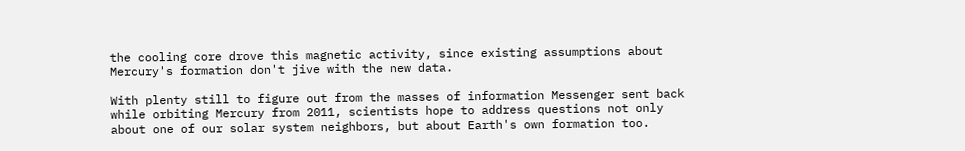the cooling core drove this magnetic activity, since existing assumptions about Mercury's formation don't jive with the new data.

With plenty still to figure out from the masses of information Messenger sent back while orbiting Mercury from 2011, scientists hope to address questions not only about one of our solar system neighbors, but about Earth's own formation too.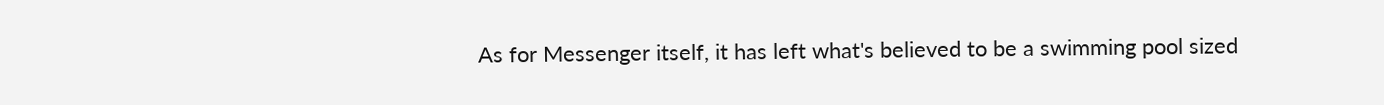As for Messenger itself, it has left what's believed to be a swimming pool sized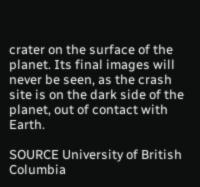crater on the surface of the planet. Its final images will never be seen, as the crash site is on the dark side of the planet, out of contact with Earth.

SOURCE University of British Columbia